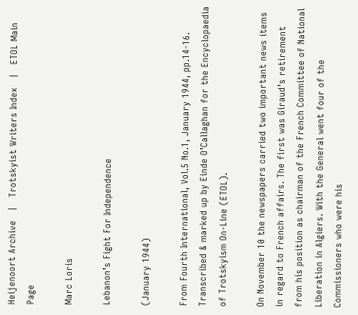Heijenoort Archive   |   Trotskyist Writers Index   |   ETOL Main Page

Marc Loris

Lebanon’s Fight For Independence

(January 1944)

From Fourth International, Vol.5 No.1, January 1944, pp.14-16.
Transcribed & marked up by Einde O’Callaghan for the Encyclopaedia of Trotskyism On-Line (ETOL).

On November 10 the newspapers carried two important news items in regard to French affairs. The first was Giraud’s retirement from his position as chairman of the French Committee of National Liberation in Algiers. With the General went four of the Commissioners who were his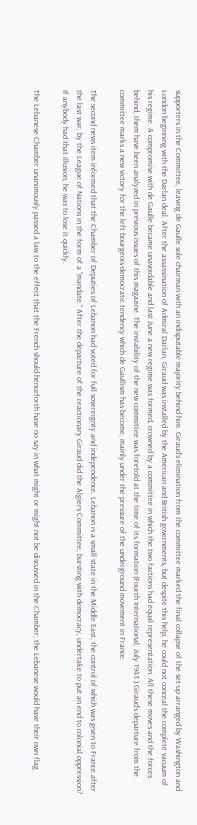supporters in the Committee, leaving de Gaulle sole chairman with an indisputable majority behind him. Giraud’s elimination from the committee marked the final collapse of the set-up arranged by Washington and London beginning with the Darlan deal. After the assassination of Admiral Darlan, Giraud was installed by the American and British governments, but despite this help, he could not conceal the complete vacuum of his regime. A compromise with de Gaulle became unavoidable and last June a new regime was formed, crowned by a committee in which the two factions had equal representation. All these moves and the forces behind, them have been analyzed in previous issues of this magazine. The instability of the new committee was foretold at the time of its formation (Fourth International, July 1943.) Giraud’s departure from the committee marks a new victory for the left bourgeois-democratic tendency which de Gaullism has become, mainly under the pressure of the underground movement in France.

The second news item informed that the Chamber of Deputies of Lebanon had voted for full sovereignty and independence. Lebanon is a small state in the Middle East, the control of which was given to France after the last war, by the League of Nations in the form of a “mandate.” After the departure of the reactionary Giraud did the Algiers Committee, bursting with democracy, undertake to put an end to colonial oppression? If anybody had that illusion, he was to lose it quickly.

The Lebanese Chamber unanimously passed a law to the effect that the French should henceforth have no say in what might or might not be discussed in the Chamber; the Lebanese would have their own flag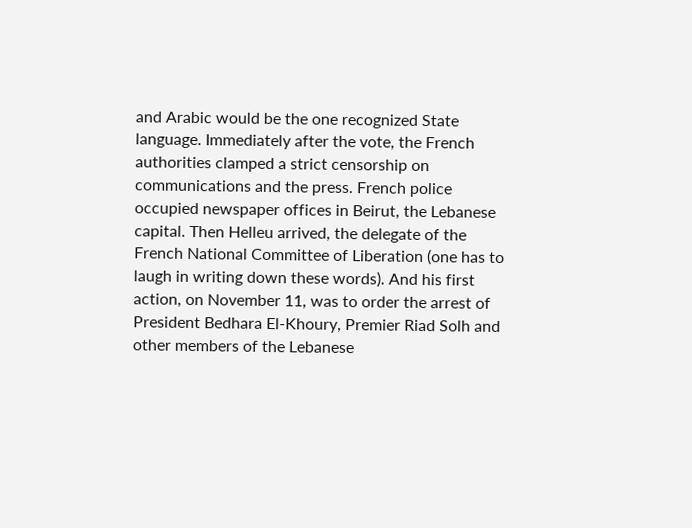and Arabic would be the one recognized State language. Immediately after the vote, the French authorities clamped a strict censorship on communications and the press. French police occupied newspaper offices in Beirut, the Lebanese capital. Then Helleu arrived, the delegate of the French National Committee of Liberation (one has to laugh in writing down these words). And his first action, on November 11, was to order the arrest of President Bedhara El-Khoury, Premier Riad Solh and other members of the Lebanese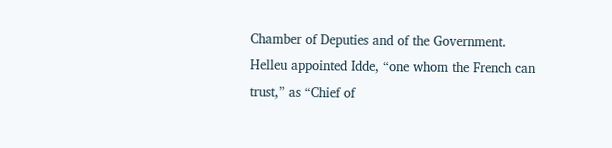Chamber of Deputies and of the Government. Helleu appointed Idde, “one whom the French can trust,” as “Chief of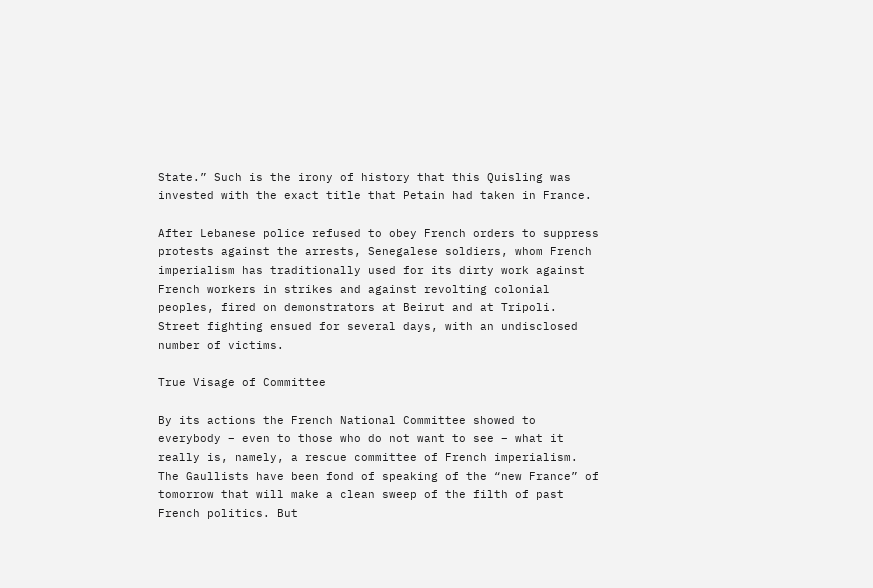State.” Such is the irony of history that this Quisling was invested with the exact title that Petain had taken in France.

After Lebanese police refused to obey French orders to suppress protests against the arrests, Senegalese soldiers, whom French imperialism has traditionally used for its dirty work against French workers in strikes and against revolting colonial peoples, fired on demonstrators at Beirut and at Tripoli. Street fighting ensued for several days, with an undisclosed number of victims.

True Visage of Committee

By its actions the French National Committee showed to everybody – even to those who do not want to see – what it really is, namely, a rescue committee of French imperialism. The Gaullists have been fond of speaking of the “new France” of tomorrow that will make a clean sweep of the filth of past French politics. But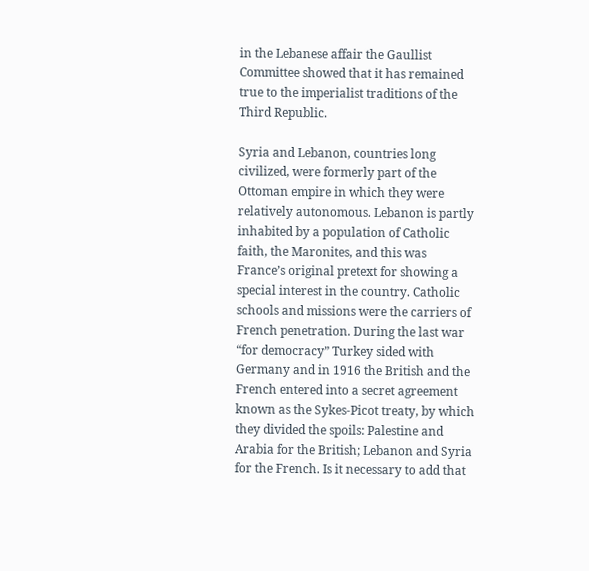in the Lebanese affair the Gaullist Committee showed that it has remained true to the imperialist traditions of the Third Republic.

Syria and Lebanon, countries long civilized, were formerly part of the Ottoman empire in which they were relatively autonomous. Lebanon is partly inhabited by a population of Catholic faith, the Maronites, and this was France’s original pretext for showing a special interest in the country. Catholic schools and missions were the carriers of French penetration. During the last war “for democracy” Turkey sided with Germany and in 1916 the British and the French entered into a secret agreement known as the Sykes-Picot treaty, by which they divided the spoils: Palestine and Arabia for the British; Lebanon and Syria for the French. Is it necessary to add that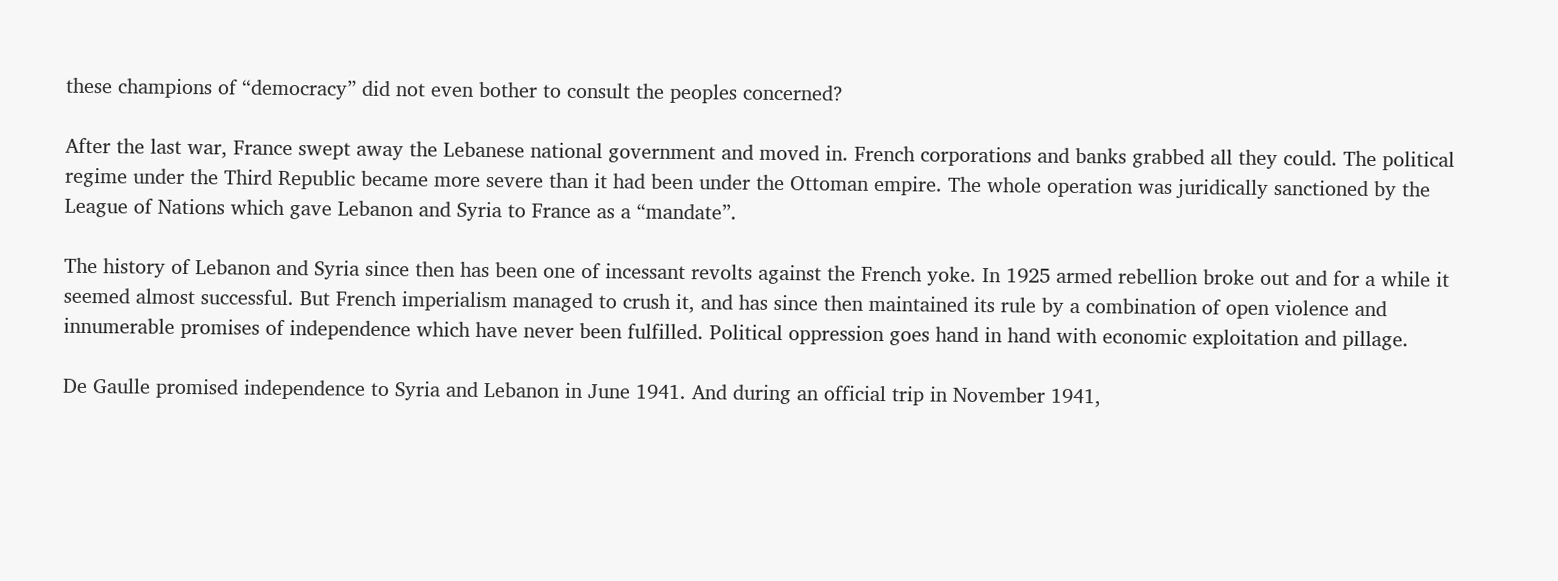these champions of “democracy” did not even bother to consult the peoples concerned?

After the last war, France swept away the Lebanese national government and moved in. French corporations and banks grabbed all they could. The political regime under the Third Republic became more severe than it had been under the Ottoman empire. The whole operation was juridically sanctioned by the League of Nations which gave Lebanon and Syria to France as a “mandate”.

The history of Lebanon and Syria since then has been one of incessant revolts against the French yoke. In 1925 armed rebellion broke out and for a while it seemed almost successful. But French imperialism managed to crush it, and has since then maintained its rule by a combination of open violence and innumerable promises of independence which have never been fulfilled. Political oppression goes hand in hand with economic exploitation and pillage.

De Gaulle promised independence to Syria and Lebanon in June 1941. And during an official trip in November 1941,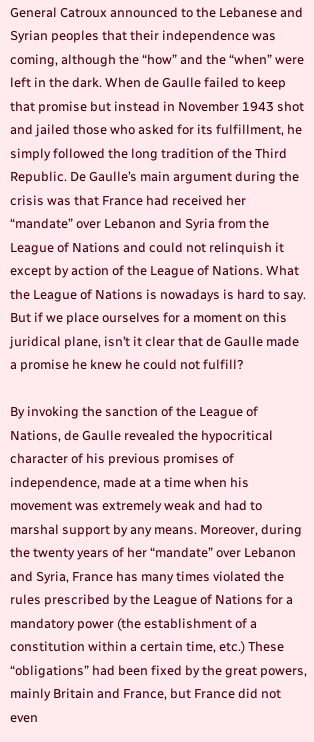General Catroux announced to the Lebanese and Syrian peoples that their independence was coming, although the “how” and the “when” were left in the dark. When de Gaulle failed to keep that promise but instead in November 1943 shot and jailed those who asked for its fulfillment, he simply followed the long tradition of the Third Republic. De Gaulle’s main argument during the crisis was that France had received her “mandate” over Lebanon and Syria from the League of Nations and could not relinquish it except by action of the League of Nations. What the League of Nations is nowadays is hard to say. But if we place ourselves for a moment on this juridical plane, isn’t it clear that de Gaulle made a promise he knew he could not fulfill?

By invoking the sanction of the League of Nations, de Gaulle revealed the hypocritical character of his previous promises of independence, made at a time when his movement was extremely weak and had to marshal support by any means. Moreover, during the twenty years of her “mandate” over Lebanon and Syria, France has many times violated the rules prescribed by the League of Nations for a mandatory power (the establishment of a constitution within a certain time, etc.) These “obligations” had been fixed by the great powers, mainly Britain and France, but France did not even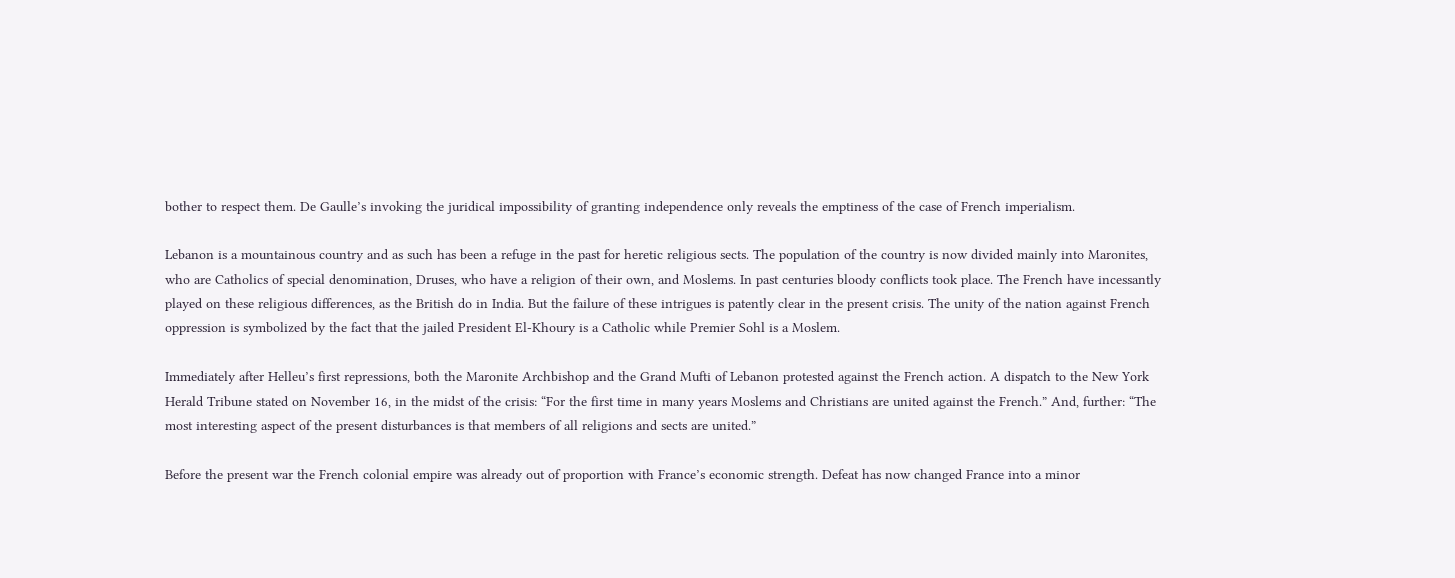bother to respect them. De Gaulle’s invoking the juridical impossibility of granting independence only reveals the emptiness of the case of French imperialism.

Lebanon is a mountainous country and as such has been a refuge in the past for heretic religious sects. The population of the country is now divided mainly into Maronites, who are Catholics of special denomination, Druses, who have a religion of their own, and Moslems. In past centuries bloody conflicts took place. The French have incessantly played on these religious differences, as the British do in India. But the failure of these intrigues is patently clear in the present crisis. The unity of the nation against French oppression is symbolized by the fact that the jailed President El-Khoury is a Catholic while Premier Sohl is a Moslem.

Immediately after Helleu’s first repressions, both the Maronite Archbishop and the Grand Mufti of Lebanon protested against the French action. A dispatch to the New York Herald Tribune stated on November 16, in the midst of the crisis: “For the first time in many years Moslems and Christians are united against the French.” And, further: “The most interesting aspect of the present disturbances is that members of all religions and sects are united.”

Before the present war the French colonial empire was already out of proportion with France’s economic strength. Defeat has now changed France into a minor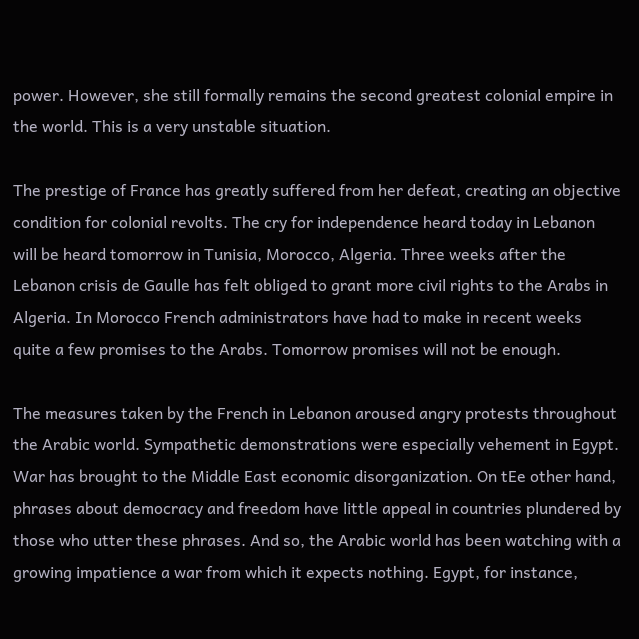power. However, she still formally remains the second greatest colonial empire in the world. This is a very unstable situation.

The prestige of France has greatly suffered from her defeat, creating an objective condition for colonial revolts. The cry for independence heard today in Lebanon will be heard tomorrow in Tunisia, Morocco, Algeria. Three weeks after the Lebanon crisis de Gaulle has felt obliged to grant more civil rights to the Arabs in Algeria. In Morocco French administrators have had to make in recent weeks quite a few promises to the Arabs. Tomorrow promises will not be enough.

The measures taken by the French in Lebanon aroused angry protests throughout the Arabic world. Sympathetic demonstrations were especially vehement in Egypt. War has brought to the Middle East economic disorganization. On tEe other hand, phrases about democracy and freedom have little appeal in countries plundered by those who utter these phrases. And so, the Arabic world has been watching with a growing impatience a war from which it expects nothing. Egypt, for instance,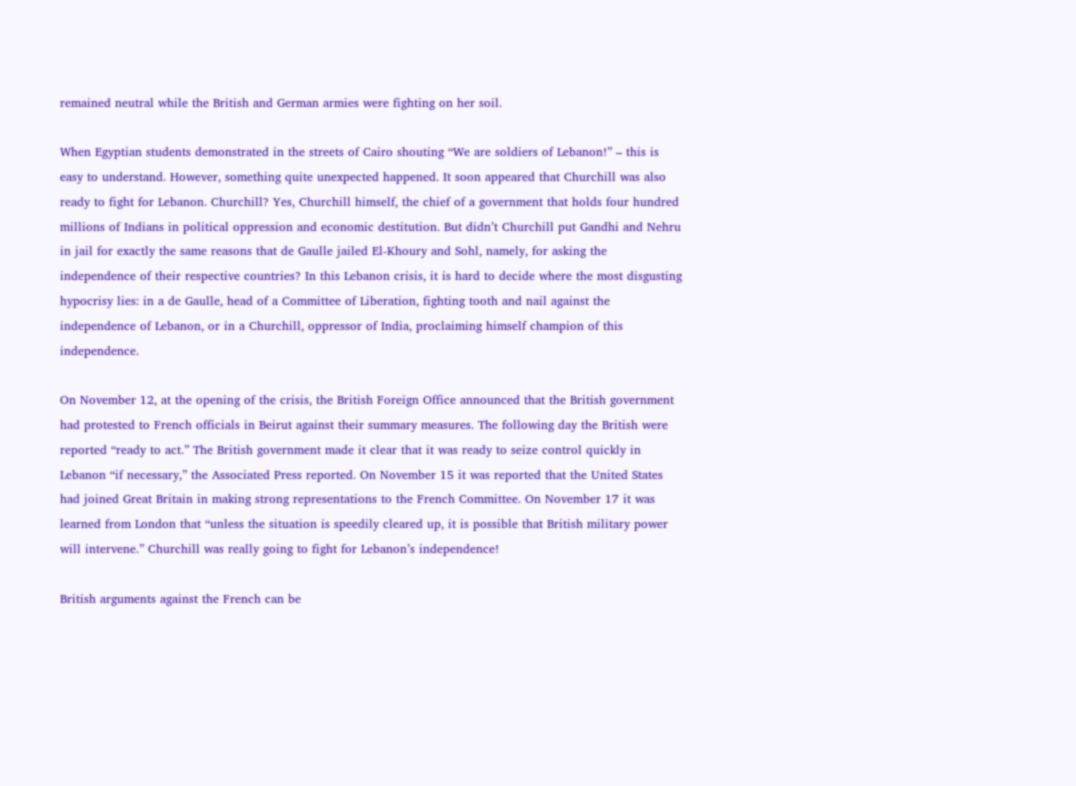remained neutral while the British and German armies were fighting on her soil.

When Egyptian students demonstrated in the streets of Cairo shouting “We are soldiers of Lebanon!” – this is easy to understand. However, something quite unexpected happened. It soon appeared that Churchill was also ready to fight for Lebanon. Churchill? Yes, Churchill himself, the chief of a government that holds four hundred millions of Indians in political oppression and economic destitution. But didn’t Churchill put Gandhi and Nehru in jail for exactly the same reasons that de Gaulle jailed El-Khoury and Sohl, namely, for asking the independence of their respective countries? In this Lebanon crisis, it is hard to decide where the most disgusting hypocrisy lies: in a de Gaulle, head of a Committee of Liberation, fighting tooth and nail against the independence of Lebanon, or in a Churchill, oppressor of India, proclaiming himself champion of this independence.

On November 12, at the opening of the crisis, the British Foreign Office announced that the British government had protested to French officials in Beirut against their summary measures. The following day the British were reported “ready to act.” The British government made it clear that it was ready to seize control quickly in Lebanon “if necessary,” the Associated Press reported. On November 15 it was reported that the United States had joined Great Britain in making strong representations to the French Committee. On November 17 it was learned from London that “unless the situation is speedily cleared up, it is possible that British military power will intervene.” Churchill was really going to fight for Lebanon’s independence!

British arguments against the French can be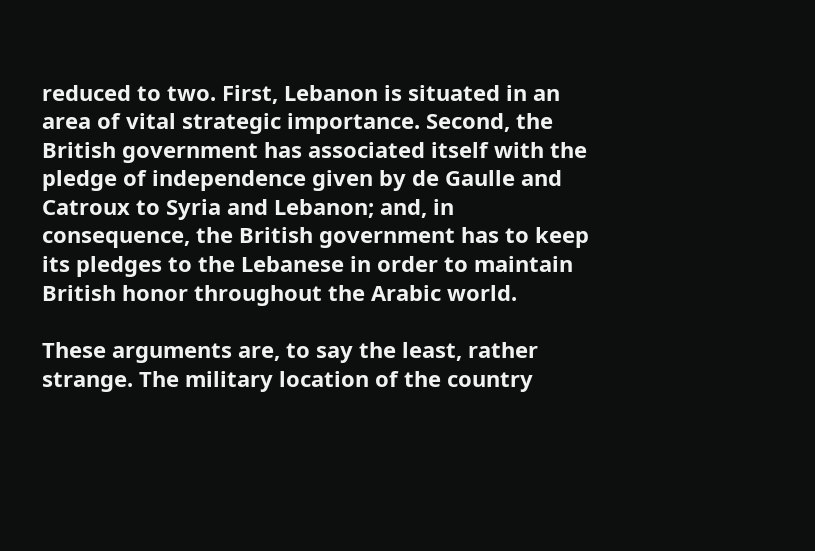reduced to two. First, Lebanon is situated in an area of vital strategic importance. Second, the British government has associated itself with the pledge of independence given by de Gaulle and Catroux to Syria and Lebanon; and, in consequence, the British government has to keep its pledges to the Lebanese in order to maintain British honor throughout the Arabic world.

These arguments are, to say the least, rather strange. The military location of the country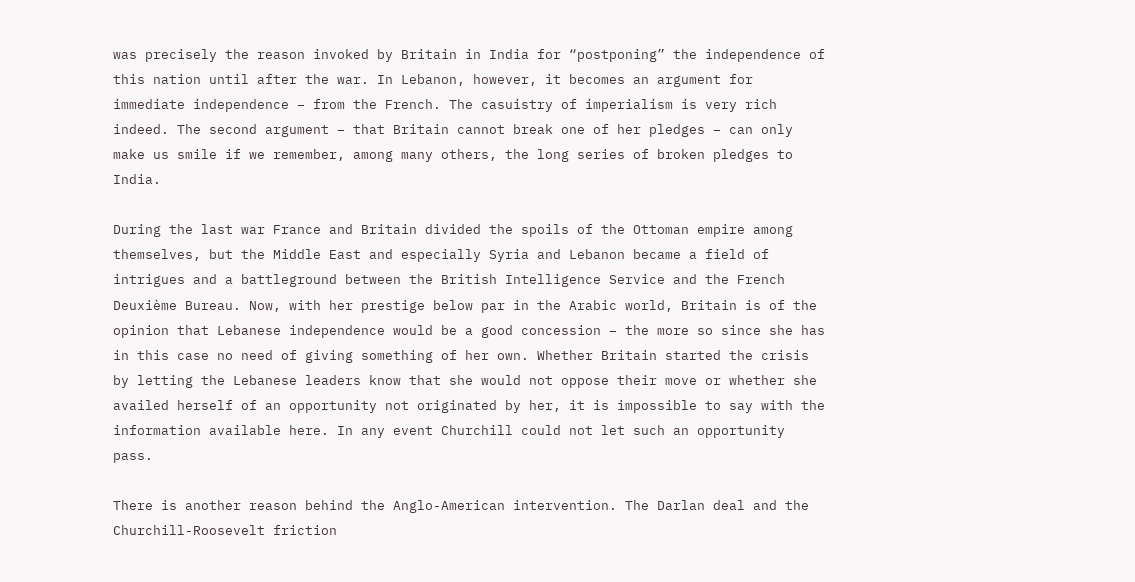was precisely the reason invoked by Britain in India for “postponing” the independence of this nation until after the war. In Lebanon, however, it becomes an argument for immediate independence – from the French. The casuistry of imperialism is very rich indeed. The second argument – that Britain cannot break one of her pledges – can only make us smile if we remember, among many others, the long series of broken pledges to India.

During the last war France and Britain divided the spoils of the Ottoman empire among themselves, but the Middle East and especially Syria and Lebanon became a field of intrigues and a battleground between the British Intelligence Service and the French Deuxième Bureau. Now, with her prestige below par in the Arabic world, Britain is of the opinion that Lebanese independence would be a good concession – the more so since she has in this case no need of giving something of her own. Whether Britain started the crisis by letting the Lebanese leaders know that she would not oppose their move or whether she availed herself of an opportunity not originated by her, it is impossible to say with the information available here. In any event Churchill could not let such an opportunity pass.

There is another reason behind the Anglo-American intervention. The Darlan deal and the Churchill-Roosevelt friction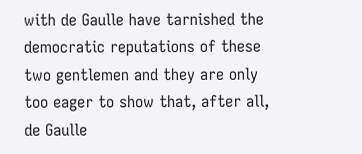with de Gaulle have tarnished the democratic reputations of these two gentlemen and they are only too eager to show that, after all, de Gaulle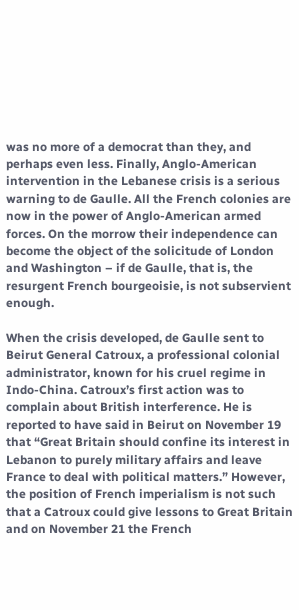was no more of a democrat than they, and perhaps even less. Finally, Anglo-American intervention in the Lebanese crisis is a serious warning to de Gaulle. All the French colonies are now in the power of Anglo-American armed forces. On the morrow their independence can become the object of the solicitude of London and Washington – if de Gaulle, that is, the resurgent French bourgeoisie, is not subservient enough.

When the crisis developed, de Gaulle sent to Beirut General Catroux, a professional colonial administrator, known for his cruel regime in Indo-China. Catroux’s first action was to complain about British interference. He is reported to have said in Beirut on November 19 that “Great Britain should confine its interest in Lebanon to purely military affairs and leave France to deal with political matters.” However, the position of French imperialism is not such that a Catroux could give lessons to Great Britain and on November 21 the French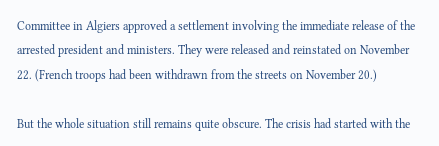Committee in Algiers approved a settlement involving the immediate release of the arrested president and ministers. They were released and reinstated on November 22. (French troops had been withdrawn from the streets on November 20.)

But the whole situation still remains quite obscure. The crisis had started with the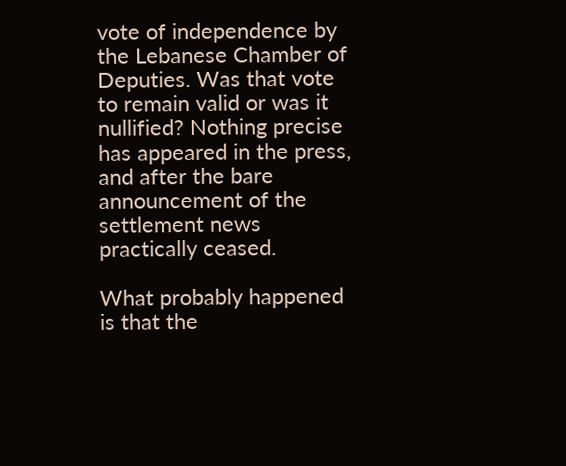vote of independence by the Lebanese Chamber of Deputies. Was that vote to remain valid or was it nullified? Nothing precise has appeared in the press, and after the bare announcement of the settlement news practically ceased.

What probably happened is that the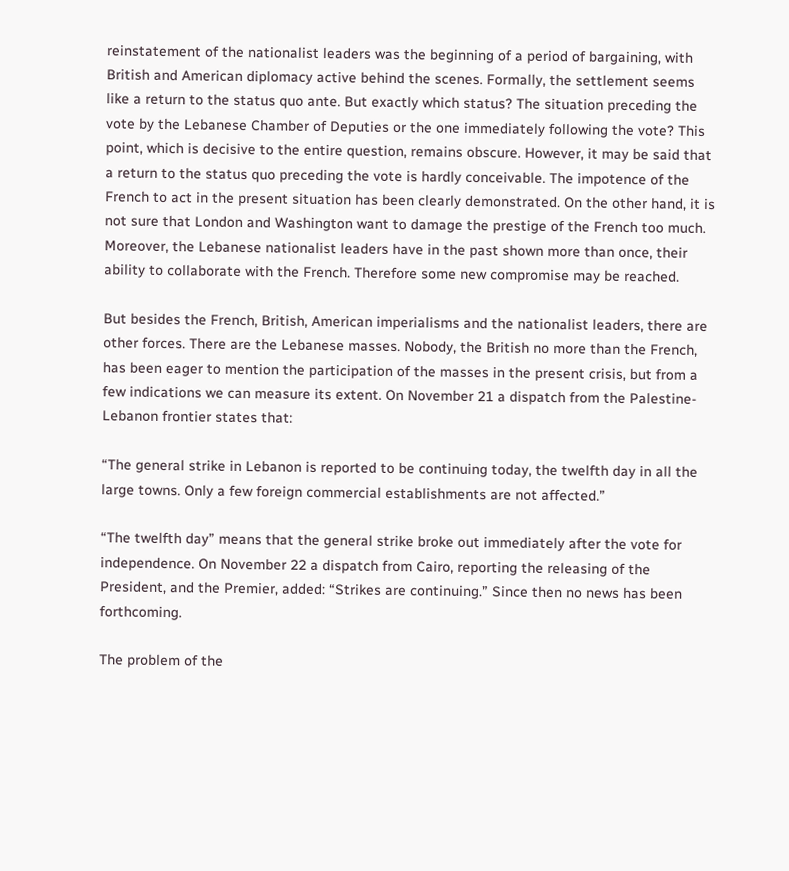reinstatement of the nationalist leaders was the beginning of a period of bargaining, with British and American diplomacy active behind the scenes. Formally, the settlement seems like a return to the status quo ante. But exactly which status? The situation preceding the vote by the Lebanese Chamber of Deputies or the one immediately following the vote? This point, which is decisive to the entire question, remains obscure. However, it may be said that a return to the status quo preceding the vote is hardly conceivable. The impotence of the French to act in the present situation has been clearly demonstrated. On the other hand, it is not sure that London and Washington want to damage the prestige of the French too much. Moreover, the Lebanese nationalist leaders have in the past shown more than once, their ability to collaborate with the French. Therefore some new compromise may be reached.

But besides the French, British, American imperialisms and the nationalist leaders, there are other forces. There are the Lebanese masses. Nobody, the British no more than the French, has been eager to mention the participation of the masses in the present crisis, but from a few indications we can measure its extent. On November 21 a dispatch from the Palestine-Lebanon frontier states that:

“The general strike in Lebanon is reported to be continuing today, the twelfth day in all the large towns. Only a few foreign commercial establishments are not affected.”

“The twelfth day” means that the general strike broke out immediately after the vote for independence. On November 22 a dispatch from Cairo, reporting the releasing of the President, and the Premier, added: “Strikes are continuing.” Since then no news has been forthcoming.

The problem of the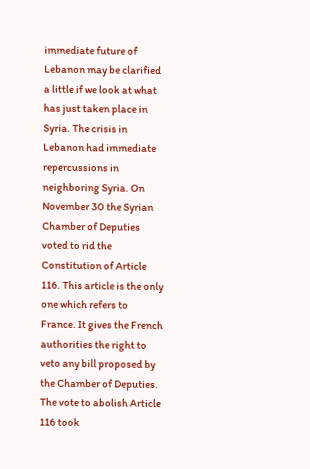immediate future of Lebanon may be clarified a little if we look at what has just taken place in Syria. The crisis in Lebanon had immediate repercussions in neighboring Syria. On November 30 the Syrian Chamber of Deputies voted to rid the Constitution of Article 116. This article is the only one which refers to France. It gives the French authorities the right to veto any bill proposed by the Chamber of Deputies. The vote to abolish Article 116 took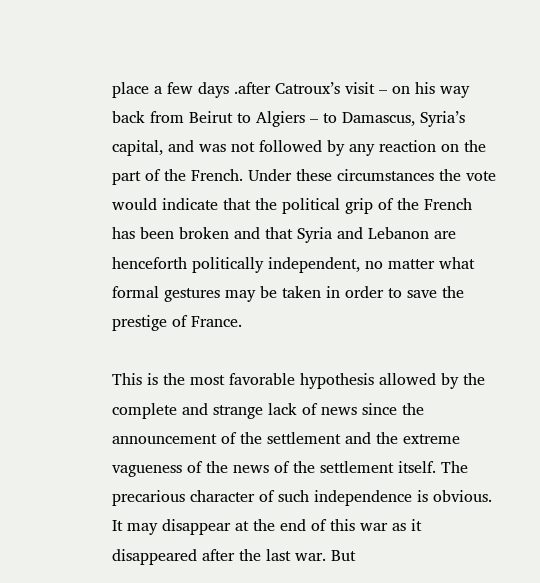place a few days .after Catroux’s visit – on his way back from Beirut to Algiers – to Damascus, Syria’s capital, and was not followed by any reaction on the part of the French. Under these circumstances the vote would indicate that the political grip of the French has been broken and that Syria and Lebanon are henceforth politically independent, no matter what formal gestures may be taken in order to save the prestige of France.

This is the most favorable hypothesis allowed by the complete and strange lack of news since the announcement of the settlement and the extreme vagueness of the news of the settlement itself. The precarious character of such independence is obvious. It may disappear at the end of this war as it disappeared after the last war. But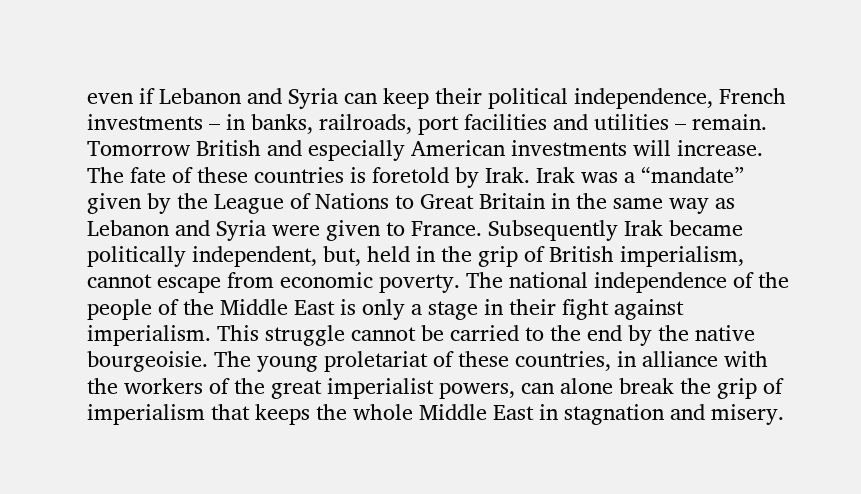even if Lebanon and Syria can keep their political independence, French investments – in banks, railroads, port facilities and utilities – remain. Tomorrow British and especially American investments will increase. The fate of these countries is foretold by Irak. Irak was a “mandate” given by the League of Nations to Great Britain in the same way as Lebanon and Syria were given to France. Subsequently Irak became politically independent, but, held in the grip of British imperialism, cannot escape from economic poverty. The national independence of the people of the Middle East is only a stage in their fight against imperialism. This struggle cannot be carried to the end by the native bourgeoisie. The young proletariat of these countries, in alliance with the workers of the great imperialist powers, can alone break the grip of imperialism that keeps the whole Middle East in stagnation and misery.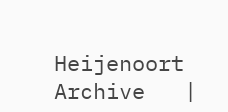Heijenoort Archive   |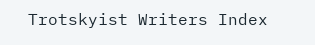Trotskyist Writers Index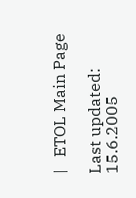|   ETOL Main Page

Last updated: 15.6.2005